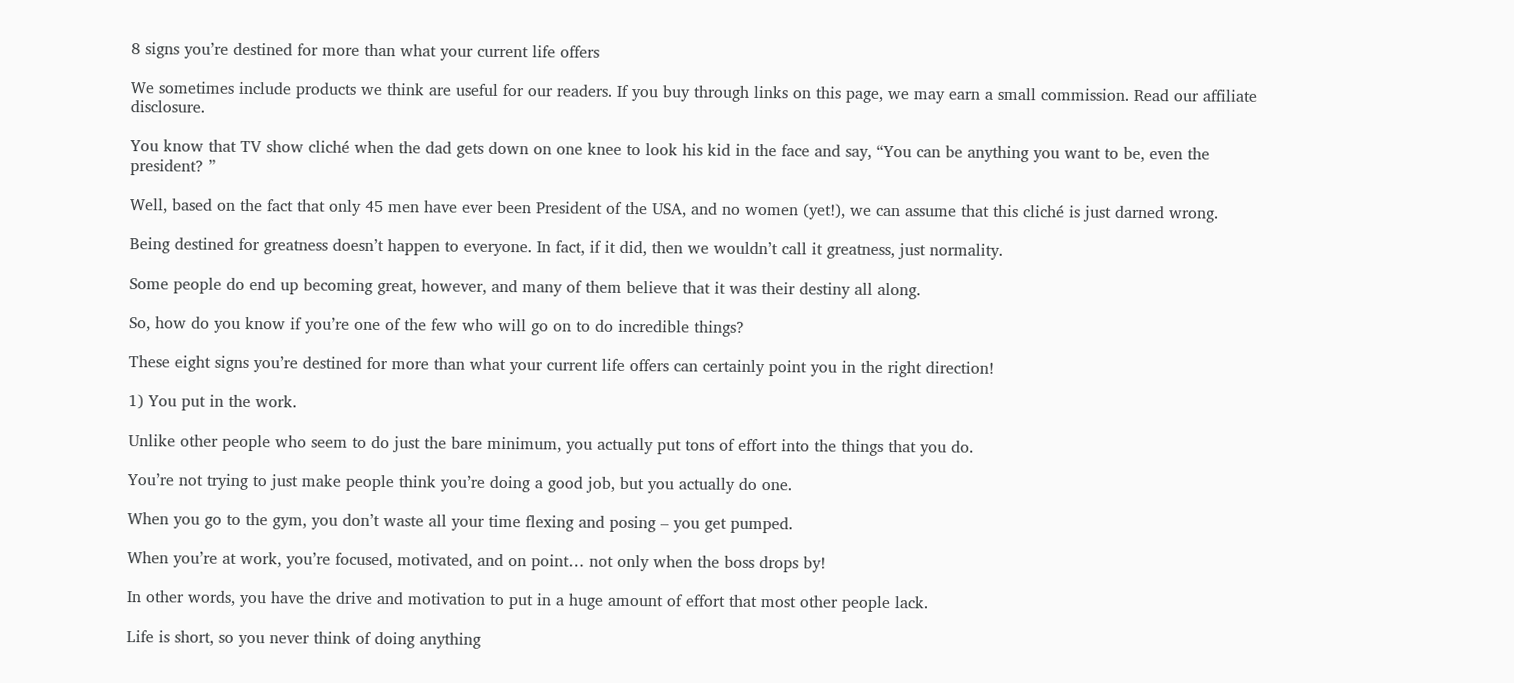8 signs you’re destined for more than what your current life offers

We sometimes include products we think are useful for our readers. If you buy through links on this page, we may earn a small commission. Read our affiliate disclosure.

You know that TV show cliché when the dad gets down on one knee to look his kid in the face and say, “You can be anything you want to be, even the president? ”

Well, based on the fact that only 45 men have ever been President of the USA, and no women (yet!), we can assume that this cliché is just darned wrong.

Being destined for greatness doesn’t happen to everyone. In fact, if it did, then we wouldn’t call it greatness, just normality.

Some people do end up becoming great, however, and many of them believe that it was their destiny all along.

So, how do you know if you’re one of the few who will go on to do incredible things?

These eight signs you’re destined for more than what your current life offers can certainly point you in the right direction!

1) You put in the work.

Unlike other people who seem to do just the bare minimum, you actually put tons of effort into the things that you do.

You’re not trying to just make people think you’re doing a good job, but you actually do one.

When you go to the gym, you don’t waste all your time flexing and posing – you get pumped.

When you’re at work, you’re focused, motivated, and on point… not only when the boss drops by!

In other words, you have the drive and motivation to put in a huge amount of effort that most other people lack.

Life is short, so you never think of doing anything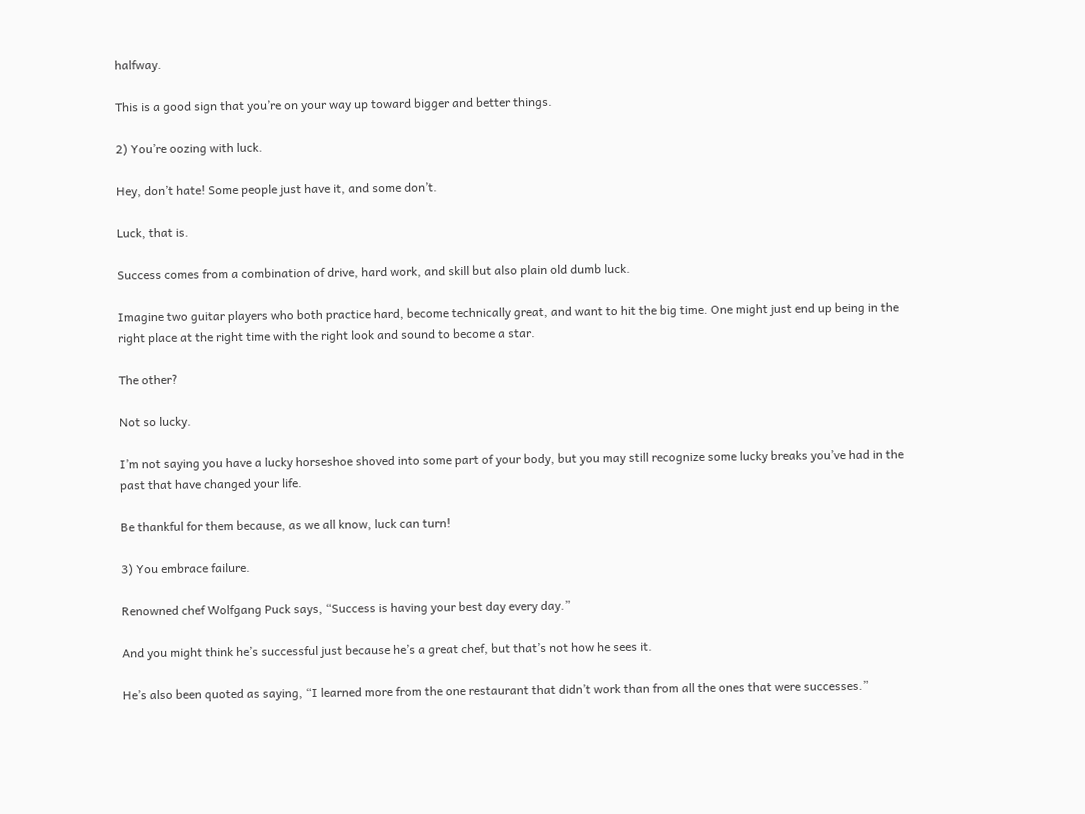halfway.

This is a good sign that you’re on your way up toward bigger and better things.

2) You’re oozing with luck.

Hey, don’t hate! Some people just have it, and some don’t.

Luck, that is.

Success comes from a combination of drive, hard work, and skill but also plain old dumb luck.

Imagine two guitar players who both practice hard, become technically great, and want to hit the big time. One might just end up being in the right place at the right time with the right look and sound to become a star.

The other?

Not so lucky.

I’m not saying you have a lucky horseshoe shoved into some part of your body, but you may still recognize some lucky breaks you’ve had in the past that have changed your life.

Be thankful for them because, as we all know, luck can turn!

3) You embrace failure.

Renowned chef Wolfgang Puck says, “Success is having your best day every day.”

And you might think he’s successful just because he’s a great chef, but that’s not how he sees it.

He’s also been quoted as saying, “I learned more from the one restaurant that didn’t work than from all the ones that were successes.”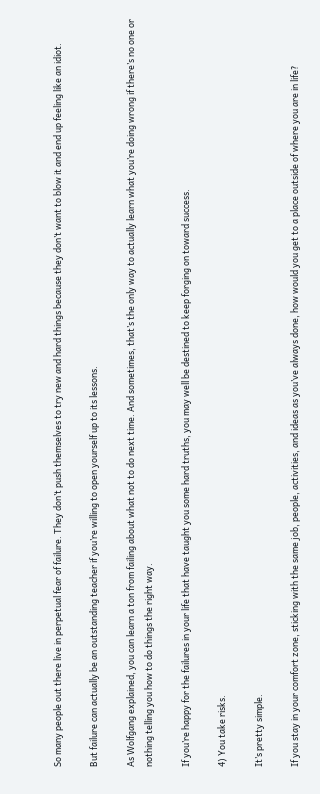So many people out there live in perpetual fear of failure. They don’t push themselves to try new and hard things because they don’t want to blow it and end up feeling like an idiot.

But failure can actually be an outstanding teacher if you’re willing to open yourself up to its lessons.

As Wolfgang explained, you can learn a ton from failing about what not to do next time. And sometimes, that’s the only way to actually learn what you’re doing wrong if there’s no one or nothing telling you how to do things the right way.

If you’re happy for the failures in your life that have taught you some hard truths, you may well be destined to keep forging on toward success.

4) You take risks.

It’s pretty simple.

If you stay in your comfort zone, sticking with the same job, people, activities, and ideas as you’ve always done, how would you get to a place outside of where you are in life?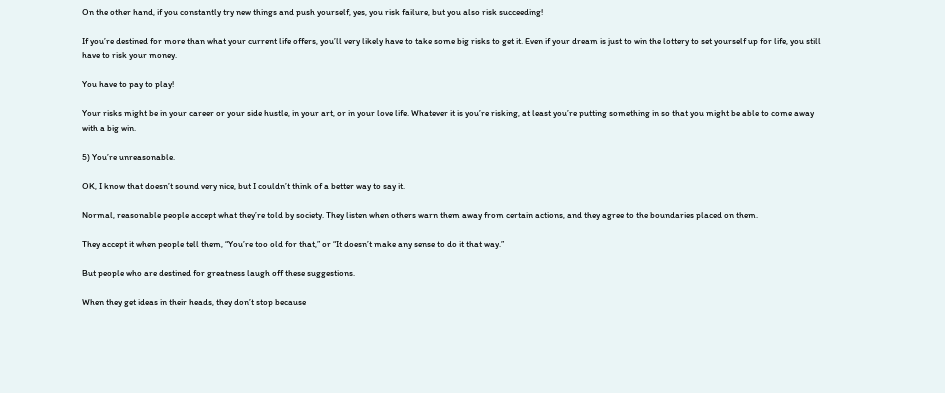On the other hand, if you constantly try new things and push yourself, yes, you risk failure, but you also risk succeeding!

If you’re destined for more than what your current life offers, you’ll very likely have to take some big risks to get it. Even if your dream is just to win the lottery to set yourself up for life, you still have to risk your money.

You have to pay to play!

Your risks might be in your career or your side hustle, in your art, or in your love life. Whatever it is you’re risking, at least you’re putting something in so that you might be able to come away with a big win.

5) You’re unreasonable.

OK, I know that doesn’t sound very nice, but I couldn’t think of a better way to say it.

Normal, reasonable people accept what they’re told by society. They listen when others warn them away from certain actions, and they agree to the boundaries placed on them.

They accept it when people tell them, “You’re too old for that,” or “It doesn’t make any sense to do it that way.”

But people who are destined for greatness laugh off these suggestions.

When they get ideas in their heads, they don’t stop because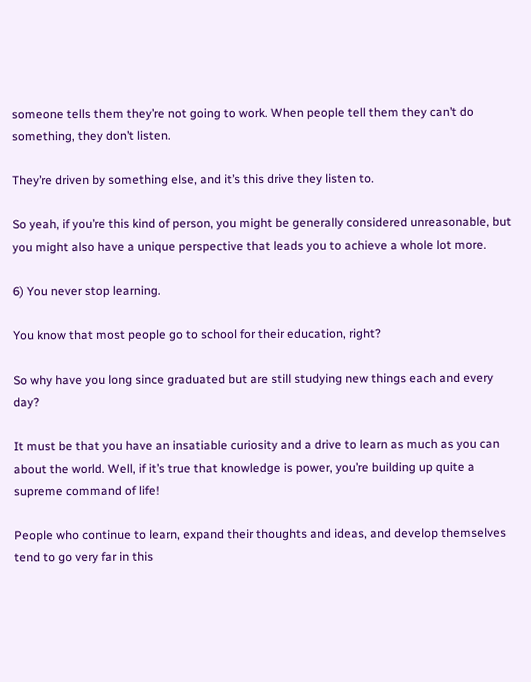someone tells them they’re not going to work. When people tell them they can’t do something, they don’t listen.

They’re driven by something else, and it’s this drive they listen to.

So yeah, if you’re this kind of person, you might be generally considered unreasonable, but you might also have a unique perspective that leads you to achieve a whole lot more.

6) You never stop learning.

You know that most people go to school for their education, right?

So why have you long since graduated but are still studying new things each and every day?

It must be that you have an insatiable curiosity and a drive to learn as much as you can about the world. Well, if it’s true that knowledge is power, you’re building up quite a supreme command of life!

People who continue to learn, expand their thoughts and ideas, and develop themselves tend to go very far in this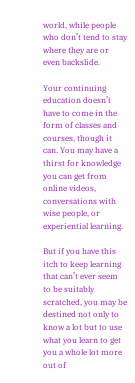world, while people who don’t tend to stay where they are or even backslide.

Your continuing education doesn’t have to come in the form of classes and courses, though it can. You may have a thirst for knowledge you can get from online videos, conversations with wise people, or experiential learning.

But if you have this itch to keep learning that can’t ever seem to be suitably scratched, you may be destined not only to know a lot but to use what you learn to get you a whole lot more out of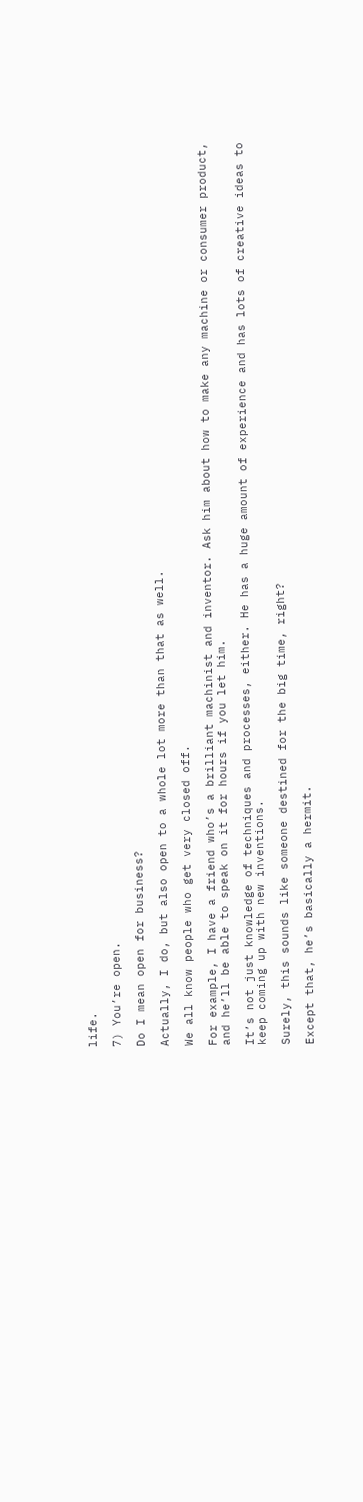life.

7) You’re open.

Do I mean open for business?

Actually, I do, but also open to a whole lot more than that as well.

We all know people who get very closed off.

For example, I have a friend who’s a brilliant machinist and inventor. Ask him about how to make any machine or consumer product, and he’ll be able to speak on it for hours if you let him.

It’s not just knowledge of techniques and processes, either. He has a huge amount of experience and has lots of creative ideas to keep coming up with new inventions.

Surely, this sounds like someone destined for the big time, right?

Except that, he’s basically a hermit.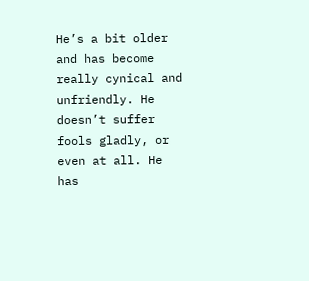He’s a bit older and has become really cynical and unfriendly. He doesn’t suffer fools gladly, or even at all. He has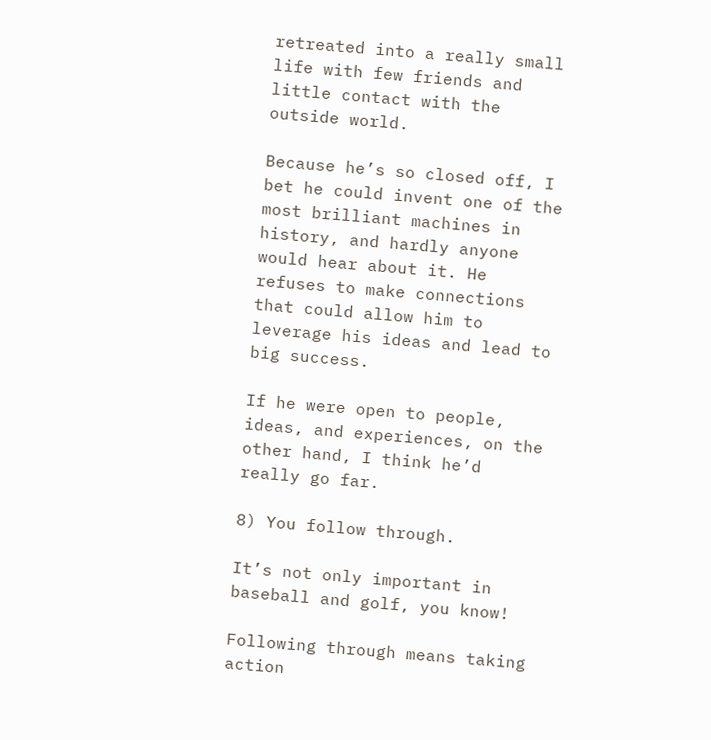retreated into a really small life with few friends and little contact with the outside world.

Because he’s so closed off, I bet he could invent one of the most brilliant machines in history, and hardly anyone would hear about it. He refuses to make connections that could allow him to leverage his ideas and lead to big success.

If he were open to people, ideas, and experiences, on the other hand, I think he’d really go far.

8) You follow through.

It’s not only important in baseball and golf, you know!

Following through means taking action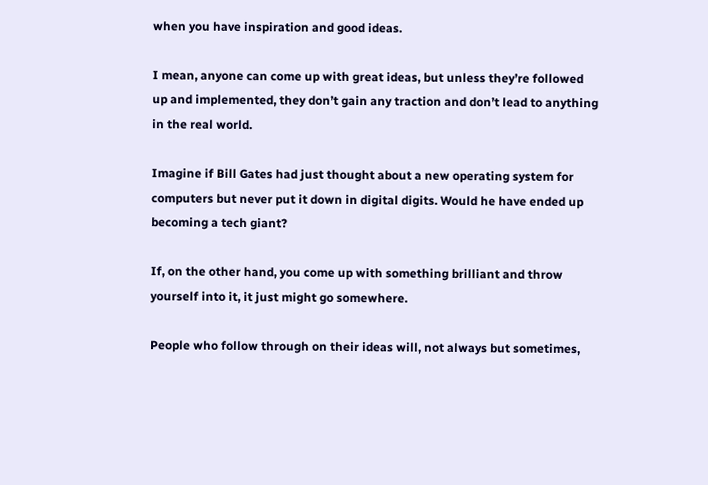when you have inspiration and good ideas.

I mean, anyone can come up with great ideas, but unless they’re followed up and implemented, they don’t gain any traction and don’t lead to anything in the real world.

Imagine if Bill Gates had just thought about a new operating system for computers but never put it down in digital digits. Would he have ended up becoming a tech giant?

If, on the other hand, you come up with something brilliant and throw yourself into it, it just might go somewhere.

People who follow through on their ideas will, not always but sometimes,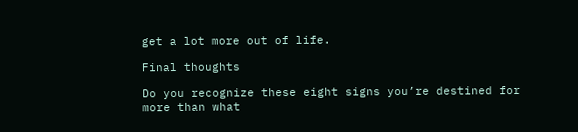get a lot more out of life.

Final thoughts

Do you recognize these eight signs you’re destined for more than what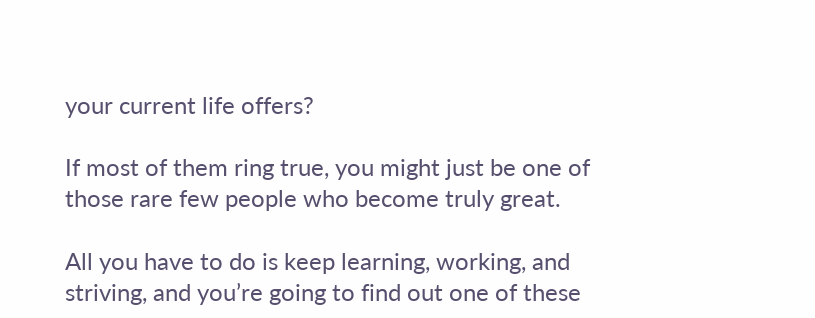your current life offers?

If most of them ring true, you might just be one of those rare few people who become truly great.

All you have to do is keep learning, working, and striving, and you’re going to find out one of these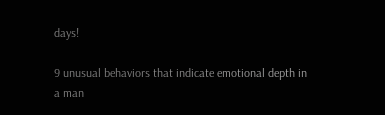days!

9 unusual behaviors that indicate emotional depth in a man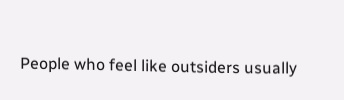People who feel like outsiders usually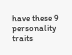have these 9 personality traits